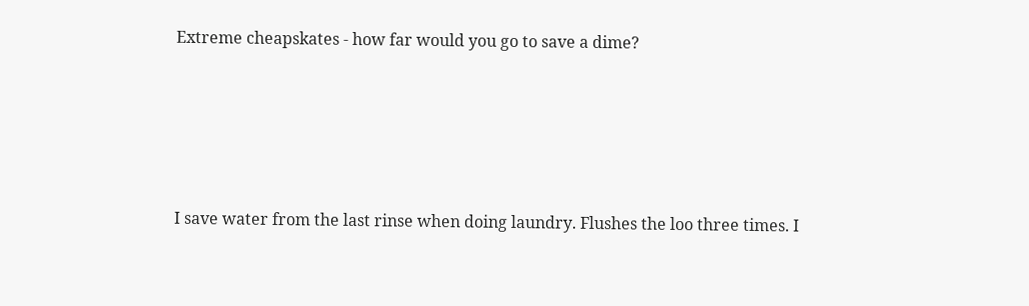Extreme cheapskates - how far would you go to save a dime?





I save water from the last rinse when doing laundry. Flushes the loo three times. I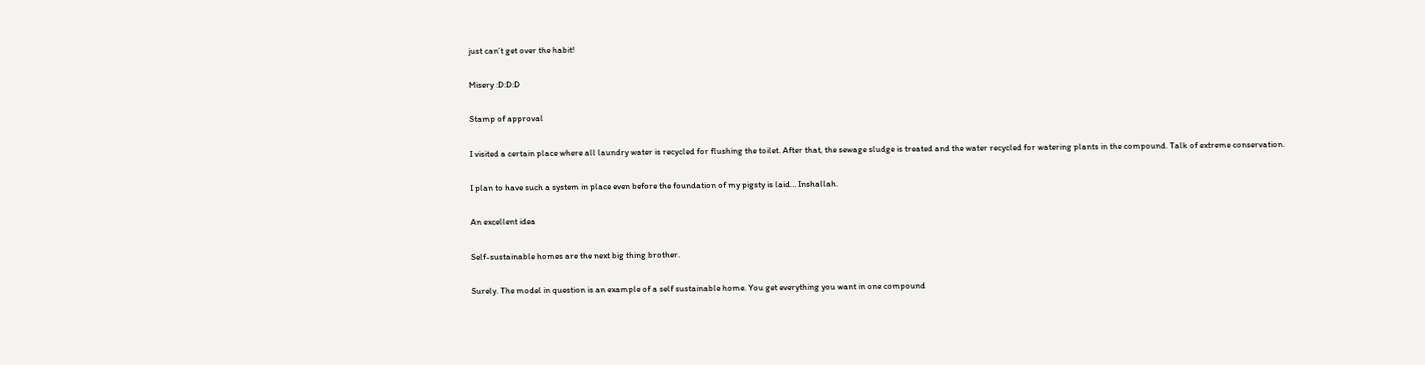just can’t get over the habit!

Misery :D:D:D

Stamp of approval

I visited a certain place where all laundry water is recycled for flushing the toilet. After that, the sewage sludge is treated and the water recycled for watering plants in the compound. Talk of extreme conservation.

I plan to have such a system in place even before the foundation of my pigsty is laid… Inshallah.

An excellent idea

Self-sustainable homes are the next big thing brother.

Surely. The model in question is an example of a self sustainable home. You get everything you want in one compound